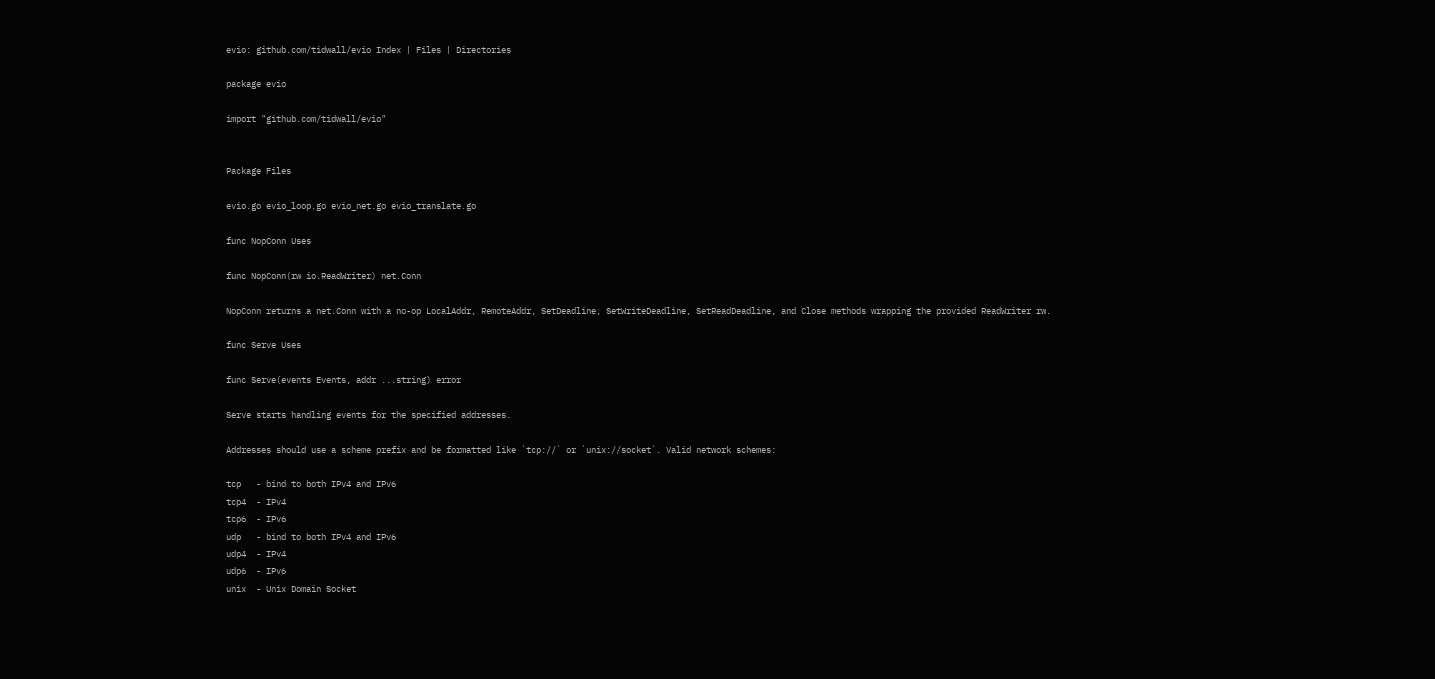evio: github.com/tidwall/evio Index | Files | Directories

package evio

import "github.com/tidwall/evio"


Package Files

evio.go evio_loop.go evio_net.go evio_translate.go

func NopConn Uses

func NopConn(rw io.ReadWriter) net.Conn

NopConn returns a net.Conn with a no-op LocalAddr, RemoteAddr, SetDeadline, SetWriteDeadline, SetReadDeadline, and Close methods wrapping the provided ReadWriter rw.

func Serve Uses

func Serve(events Events, addr ...string) error

Serve starts handling events for the specified addresses.

Addresses should use a scheme prefix and be formatted like `tcp://` or `unix://socket`. Valid network schemes:

tcp   - bind to both IPv4 and IPv6
tcp4  - IPv4
tcp6  - IPv6
udp   - bind to both IPv4 and IPv6
udp4  - IPv4
udp6  - IPv6
unix  - Unix Domain Socket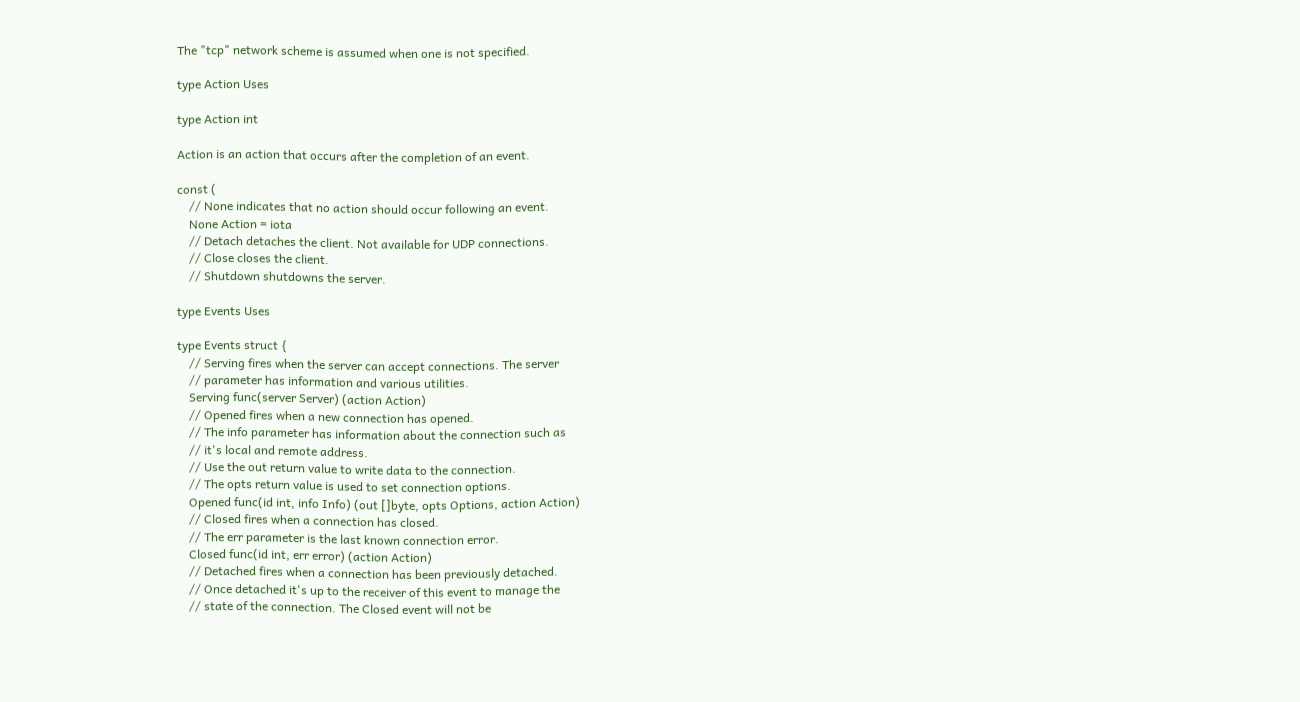The "tcp" network scheme is assumed when one is not specified.

type Action Uses

type Action int

Action is an action that occurs after the completion of an event.

const (
    // None indicates that no action should occur following an event.
    None Action = iota
    // Detach detaches the client. Not available for UDP connections.
    // Close closes the client.
    // Shutdown shutdowns the server.

type Events Uses

type Events struct {
    // Serving fires when the server can accept connections. The server
    // parameter has information and various utilities.
    Serving func(server Server) (action Action)
    // Opened fires when a new connection has opened.
    // The info parameter has information about the connection such as
    // it's local and remote address.
    // Use the out return value to write data to the connection.
    // The opts return value is used to set connection options.
    Opened func(id int, info Info) (out []byte, opts Options, action Action)
    // Closed fires when a connection has closed.
    // The err parameter is the last known connection error.
    Closed func(id int, err error) (action Action)
    // Detached fires when a connection has been previously detached.
    // Once detached it's up to the receiver of this event to manage the
    // state of the connection. The Closed event will not be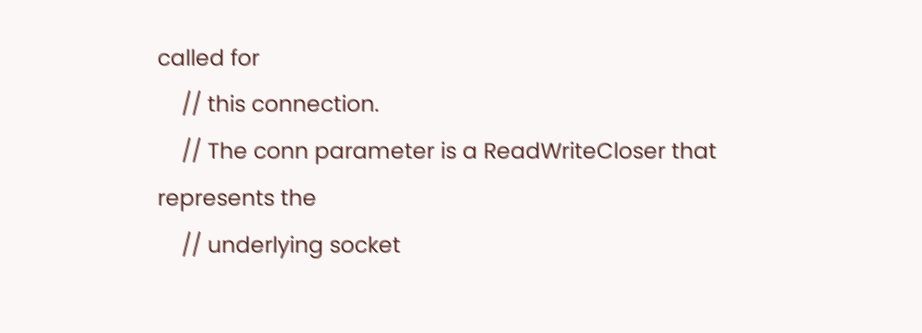called for
    // this connection.
    // The conn parameter is a ReadWriteCloser that represents the
    // underlying socket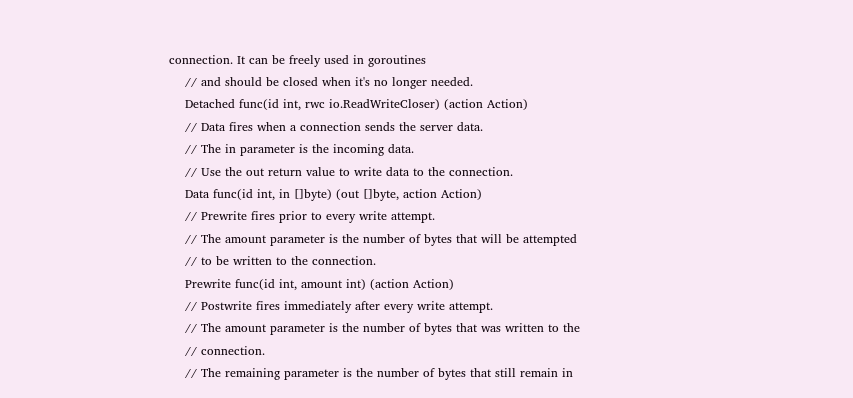connection. It can be freely used in goroutines
    // and should be closed when it's no longer needed.
    Detached func(id int, rwc io.ReadWriteCloser) (action Action)
    // Data fires when a connection sends the server data.
    // The in parameter is the incoming data.
    // Use the out return value to write data to the connection.
    Data func(id int, in []byte) (out []byte, action Action)
    // Prewrite fires prior to every write attempt.
    // The amount parameter is the number of bytes that will be attempted
    // to be written to the connection.
    Prewrite func(id int, amount int) (action Action)
    // Postwrite fires immediately after every write attempt.
    // The amount parameter is the number of bytes that was written to the
    // connection.
    // The remaining parameter is the number of bytes that still remain in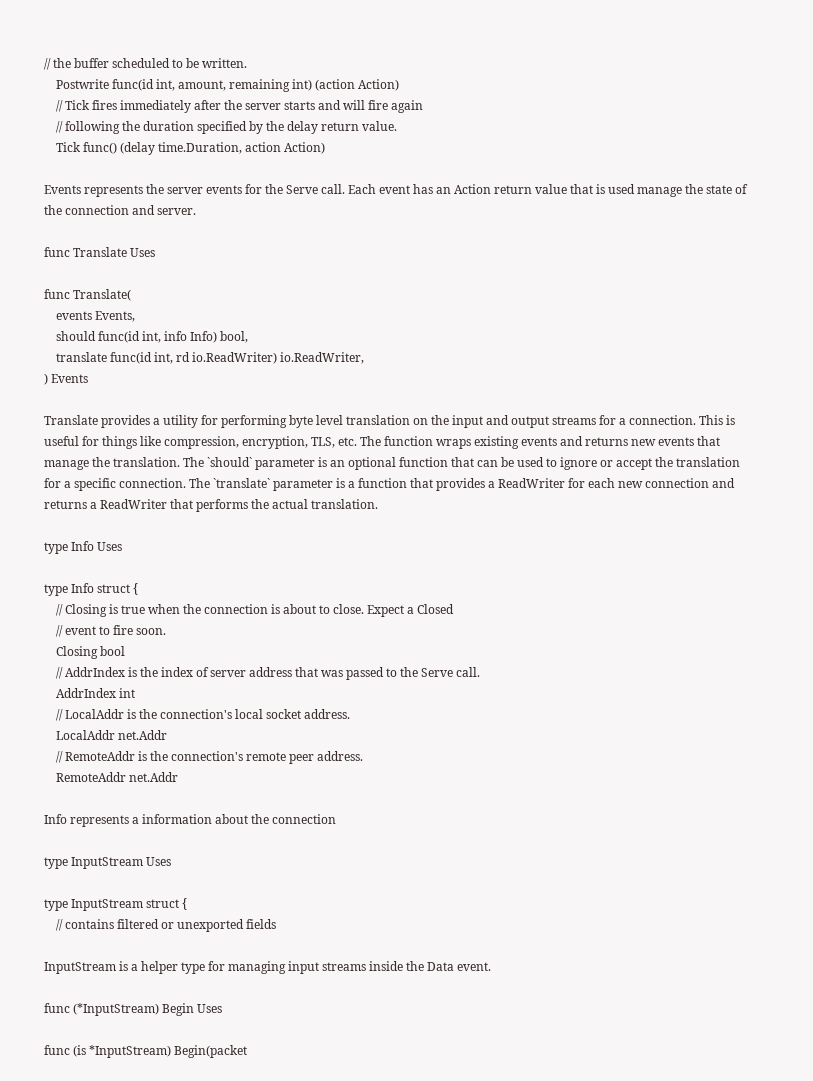// the buffer scheduled to be written.
    Postwrite func(id int, amount, remaining int) (action Action)
    // Tick fires immediately after the server starts and will fire again
    // following the duration specified by the delay return value.
    Tick func() (delay time.Duration, action Action)

Events represents the server events for the Serve call. Each event has an Action return value that is used manage the state of the connection and server.

func Translate Uses

func Translate(
    events Events,
    should func(id int, info Info) bool,
    translate func(id int, rd io.ReadWriter) io.ReadWriter,
) Events

Translate provides a utility for performing byte level translation on the input and output streams for a connection. This is useful for things like compression, encryption, TLS, etc. The function wraps existing events and returns new events that manage the translation. The `should` parameter is an optional function that can be used to ignore or accept the translation for a specific connection. The `translate` parameter is a function that provides a ReadWriter for each new connection and returns a ReadWriter that performs the actual translation.

type Info Uses

type Info struct {
    // Closing is true when the connection is about to close. Expect a Closed
    // event to fire soon.
    Closing bool
    // AddrIndex is the index of server address that was passed to the Serve call.
    AddrIndex int
    // LocalAddr is the connection's local socket address.
    LocalAddr net.Addr
    // RemoteAddr is the connection's remote peer address.
    RemoteAddr net.Addr

Info represents a information about the connection

type InputStream Uses

type InputStream struct {
    // contains filtered or unexported fields

InputStream is a helper type for managing input streams inside the Data event.

func (*InputStream) Begin Uses

func (is *InputStream) Begin(packet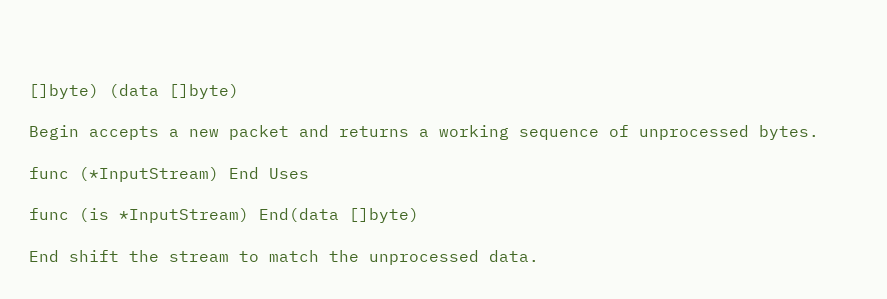[]byte) (data []byte)

Begin accepts a new packet and returns a working sequence of unprocessed bytes.

func (*InputStream) End Uses

func (is *InputStream) End(data []byte)

End shift the stream to match the unprocessed data.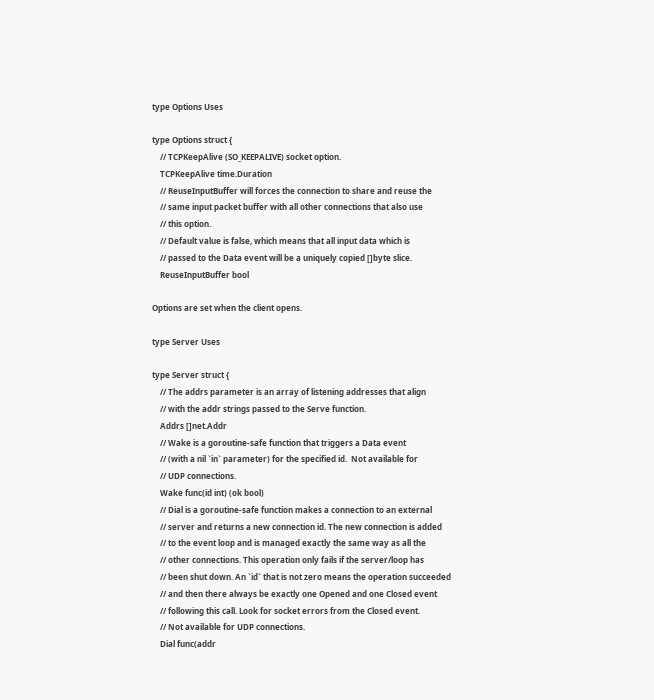type Options Uses

type Options struct {
    // TCPKeepAlive (SO_KEEPALIVE) socket option.
    TCPKeepAlive time.Duration
    // ReuseInputBuffer will forces the connection to share and reuse the
    // same input packet buffer with all other connections that also use
    // this option.
    // Default value is false, which means that all input data which is
    // passed to the Data event will be a uniquely copied []byte slice.
    ReuseInputBuffer bool

Options are set when the client opens.

type Server Uses

type Server struct {
    // The addrs parameter is an array of listening addresses that align
    // with the addr strings passed to the Serve function.
    Addrs []net.Addr
    // Wake is a goroutine-safe function that triggers a Data event
    // (with a nil `in` parameter) for the specified id.  Not available for
    // UDP connections.
    Wake func(id int) (ok bool)
    // Dial is a goroutine-safe function makes a connection to an external
    // server and returns a new connection id. The new connection is added
    // to the event loop and is managed exactly the same way as all the
    // other connections. This operation only fails if the server/loop has
    // been shut down. An `id` that is not zero means the operation succeeded
    // and then there always be exactly one Opened and one Closed event
    // following this call. Look for socket errors from the Closed event.
    // Not available for UDP connections.
    Dial func(addr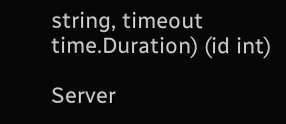string, timeout time.Duration) (id int)

Server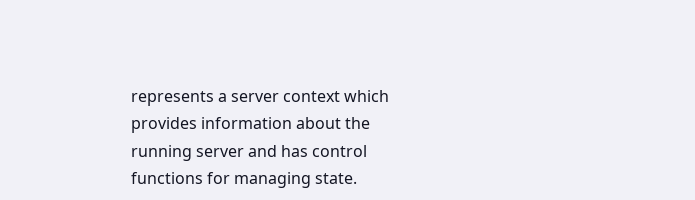represents a server context which provides information about the running server and has control functions for managing state.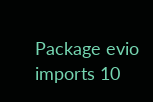Package evio imports 10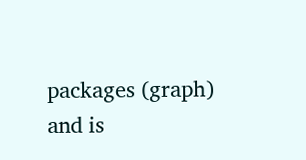packages (graph) and is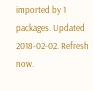imported by 1 packages. Updated 2018-02-02. Refresh now.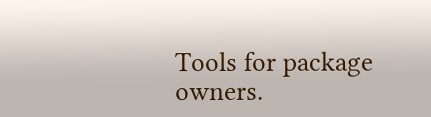Tools for package owners.